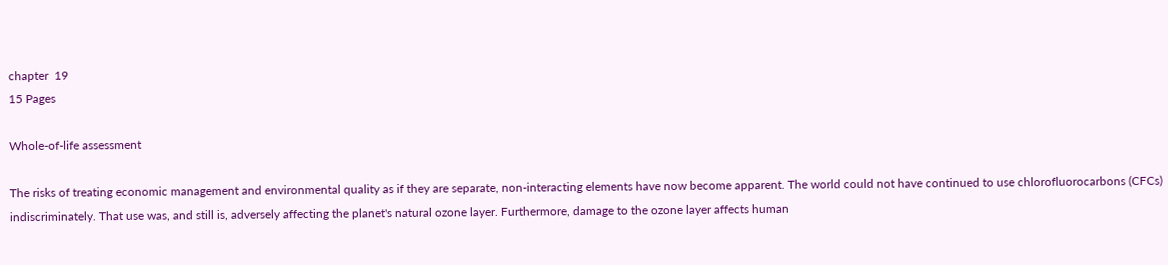chapter  19
15 Pages

Whole-of-life assessment

The risks of treating economic management and environmental quality as if they are separate, non-interacting elements have now become apparent. The world could not have continued to use chlorofluorocarbons (CFCs) indiscriminately. That use was, and still is, adversely affecting the planet's natural ozone layer. Furthermore, damage to the ozone layer affects human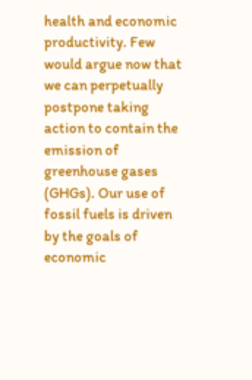health and economic productivity. Few would argue now that we can perpetually postpone taking action to contain the emission of greenhouse gases (GHGs). Our use of fossil fuels is driven by the goals of economic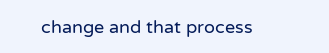change and that process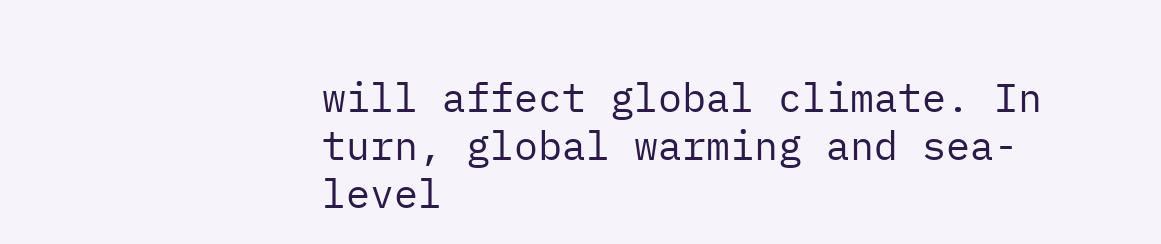will affect global climate. In turn, global warming and sea-level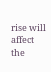rise will affect the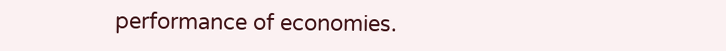performance of economies.